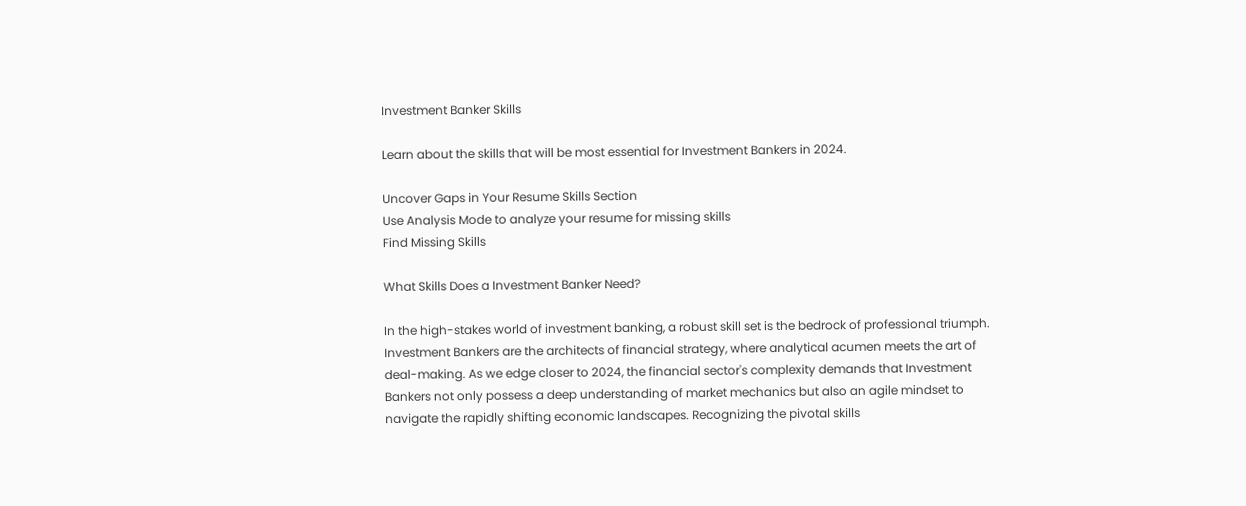Investment Banker Skills

Learn about the skills that will be most essential for Investment Bankers in 2024.

Uncover Gaps in Your Resume Skills Section
Use Analysis Mode to analyze your resume for missing skills
Find Missing Skills

What Skills Does a Investment Banker Need?

In the high-stakes world of investment banking, a robust skill set is the bedrock of professional triumph. Investment Bankers are the architects of financial strategy, where analytical acumen meets the art of deal-making. As we edge closer to 2024, the financial sector's complexity demands that Investment Bankers not only possess a deep understanding of market mechanics but also an agile mindset to navigate the rapidly shifting economic landscapes. Recognizing the pivotal skills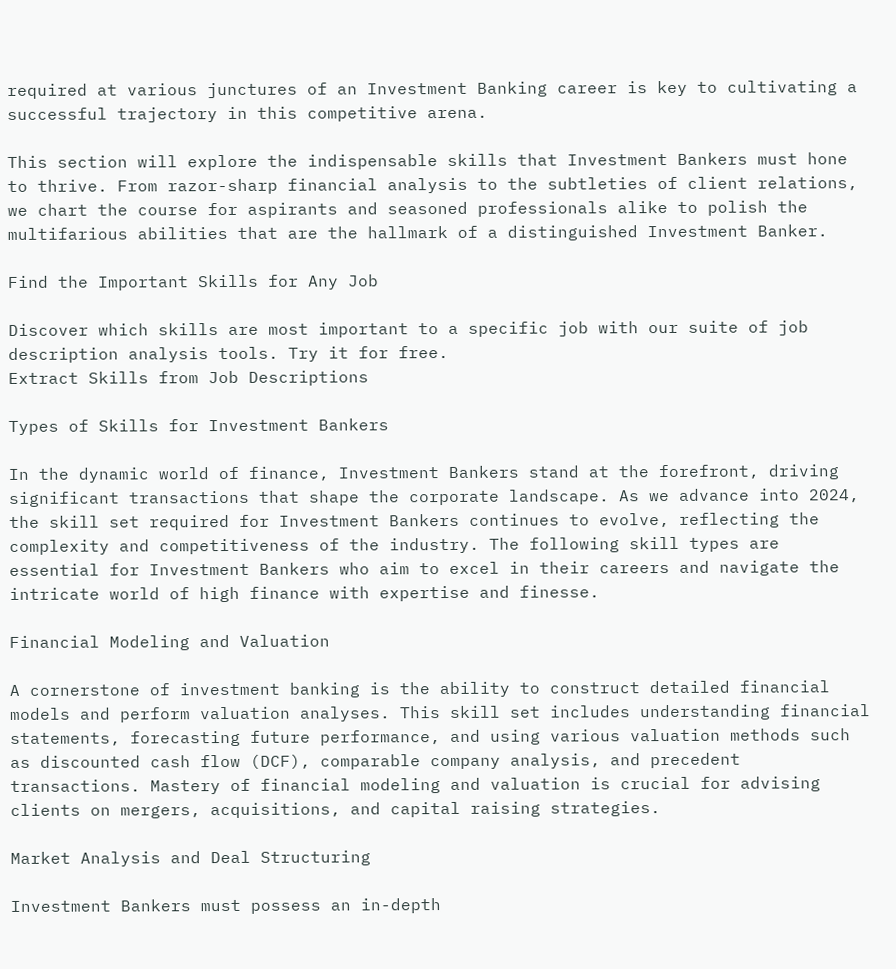required at various junctures of an Investment Banking career is key to cultivating a successful trajectory in this competitive arena.

This section will explore the indispensable skills that Investment Bankers must hone to thrive. From razor-sharp financial analysis to the subtleties of client relations, we chart the course for aspirants and seasoned professionals alike to polish the multifarious abilities that are the hallmark of a distinguished Investment Banker.

Find the Important Skills for Any Job

Discover which skills are most important to a specific job with our suite of job description analysis tools. Try it for free.
Extract Skills from Job Descriptions

Types of Skills for Investment Bankers

In the dynamic world of finance, Investment Bankers stand at the forefront, driving significant transactions that shape the corporate landscape. As we advance into 2024, the skill set required for Investment Bankers continues to evolve, reflecting the complexity and competitiveness of the industry. The following skill types are essential for Investment Bankers who aim to excel in their careers and navigate the intricate world of high finance with expertise and finesse.

Financial Modeling and Valuation

A cornerstone of investment banking is the ability to construct detailed financial models and perform valuation analyses. This skill set includes understanding financial statements, forecasting future performance, and using various valuation methods such as discounted cash flow (DCF), comparable company analysis, and precedent transactions. Mastery of financial modeling and valuation is crucial for advising clients on mergers, acquisitions, and capital raising strategies.

Market Analysis and Deal Structuring

Investment Bankers must possess an in-depth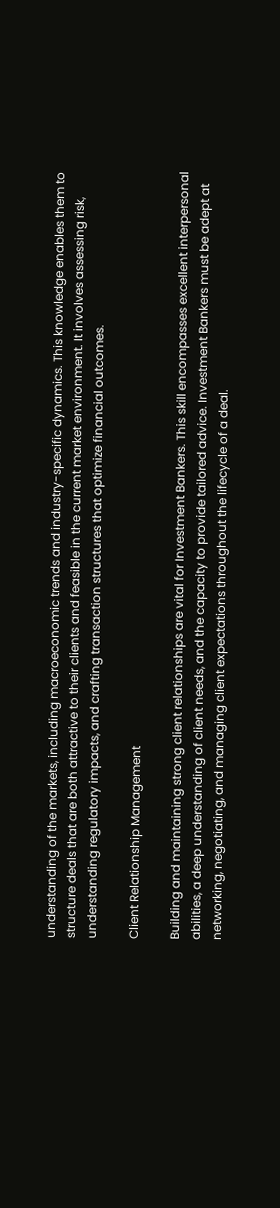understanding of the markets, including macroeconomic trends and industry-specific dynamics. This knowledge enables them to structure deals that are both attractive to their clients and feasible in the current market environment. It involves assessing risk, understanding regulatory impacts, and crafting transaction structures that optimize financial outcomes.

Client Relationship Management

Building and maintaining strong client relationships are vital for Investment Bankers. This skill encompasses excellent interpersonal abilities, a deep understanding of client needs, and the capacity to provide tailored advice. Investment Bankers must be adept at networking, negotiating, and managing client expectations throughout the lifecycle of a deal.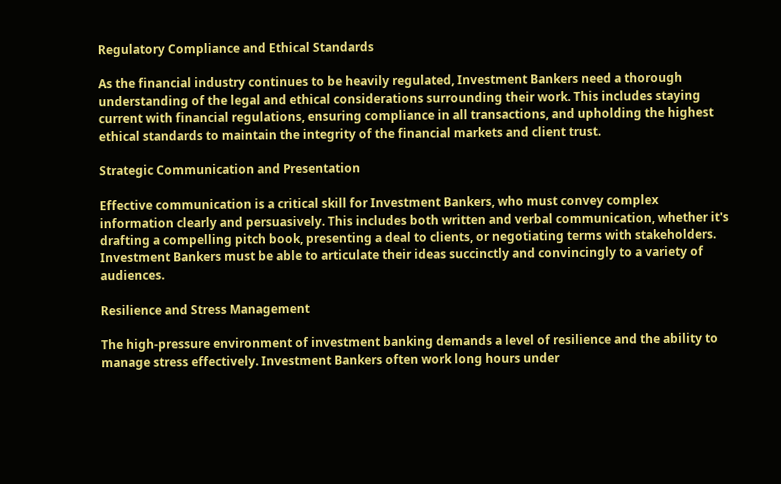Regulatory Compliance and Ethical Standards

As the financial industry continues to be heavily regulated, Investment Bankers need a thorough understanding of the legal and ethical considerations surrounding their work. This includes staying current with financial regulations, ensuring compliance in all transactions, and upholding the highest ethical standards to maintain the integrity of the financial markets and client trust.

Strategic Communication and Presentation

Effective communication is a critical skill for Investment Bankers, who must convey complex information clearly and persuasively. This includes both written and verbal communication, whether it's drafting a compelling pitch book, presenting a deal to clients, or negotiating terms with stakeholders. Investment Bankers must be able to articulate their ideas succinctly and convincingly to a variety of audiences.

Resilience and Stress Management

The high-pressure environment of investment banking demands a level of resilience and the ability to manage stress effectively. Investment Bankers often work long hours under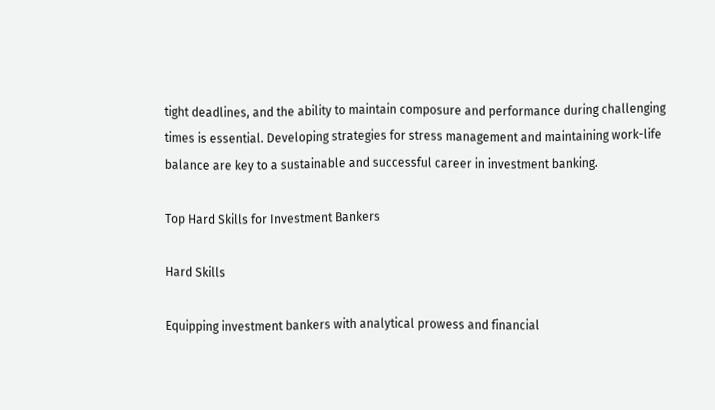tight deadlines, and the ability to maintain composure and performance during challenging times is essential. Developing strategies for stress management and maintaining work-life balance are key to a sustainable and successful career in investment banking.

Top Hard Skills for Investment Bankers

Hard Skills

Equipping investment bankers with analytical prowess and financial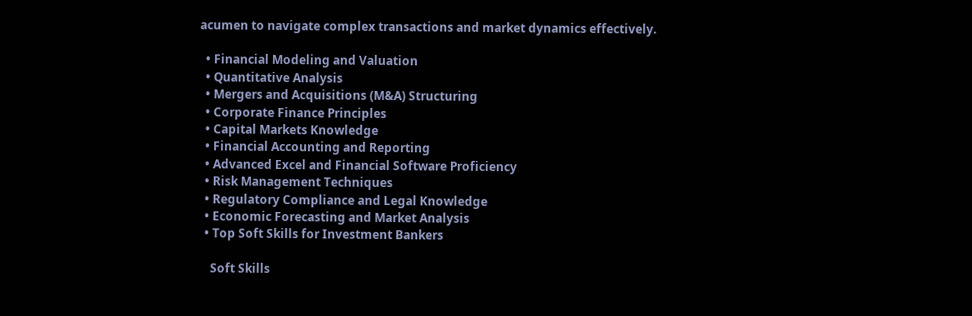acumen to navigate complex transactions and market dynamics effectively.

  • Financial Modeling and Valuation
  • Quantitative Analysis
  • Mergers and Acquisitions (M&A) Structuring
  • Corporate Finance Principles
  • Capital Markets Knowledge
  • Financial Accounting and Reporting
  • Advanced Excel and Financial Software Proficiency
  • Risk Management Techniques
  • Regulatory Compliance and Legal Knowledge
  • Economic Forecasting and Market Analysis
  • Top Soft Skills for Investment Bankers

    Soft Skills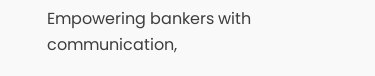Empowering bankers with communication,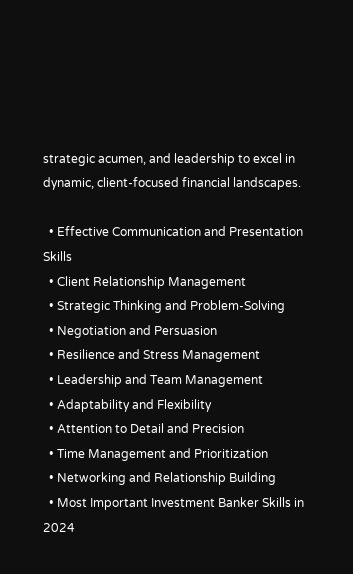strategic acumen, and leadership to excel in dynamic, client-focused financial landscapes.

  • Effective Communication and Presentation Skills
  • Client Relationship Management
  • Strategic Thinking and Problem-Solving
  • Negotiation and Persuasion
  • Resilience and Stress Management
  • Leadership and Team Management
  • Adaptability and Flexibility
  • Attention to Detail and Precision
  • Time Management and Prioritization
  • Networking and Relationship Building
  • Most Important Investment Banker Skills in 2024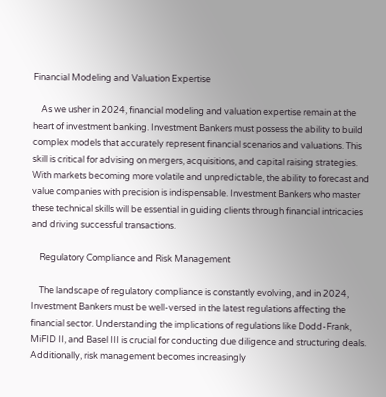Financial Modeling and Valuation Expertise

    As we usher in 2024, financial modeling and valuation expertise remain at the heart of investment banking. Investment Bankers must possess the ability to build complex models that accurately represent financial scenarios and valuations. This skill is critical for advising on mergers, acquisitions, and capital raising strategies. With markets becoming more volatile and unpredictable, the ability to forecast and value companies with precision is indispensable. Investment Bankers who master these technical skills will be essential in guiding clients through financial intricacies and driving successful transactions.

    Regulatory Compliance and Risk Management

    The landscape of regulatory compliance is constantly evolving, and in 2024, Investment Bankers must be well-versed in the latest regulations affecting the financial sector. Understanding the implications of regulations like Dodd-Frank, MiFID II, and Basel III is crucial for conducting due diligence and structuring deals. Additionally, risk management becomes increasingly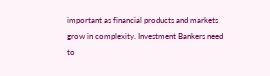important as financial products and markets grow in complexity. Investment Bankers need to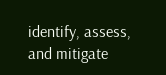identify, assess, and mitigate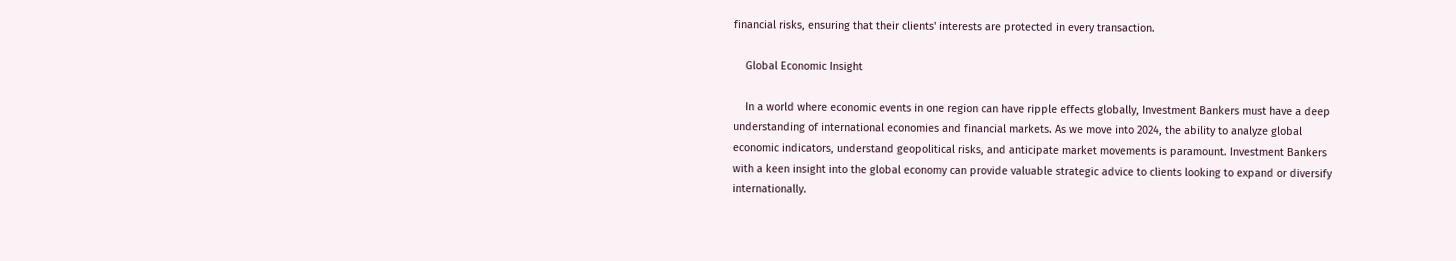financial risks, ensuring that their clients' interests are protected in every transaction.

    Global Economic Insight

    In a world where economic events in one region can have ripple effects globally, Investment Bankers must have a deep understanding of international economies and financial markets. As we move into 2024, the ability to analyze global economic indicators, understand geopolitical risks, and anticipate market movements is paramount. Investment Bankers with a keen insight into the global economy can provide valuable strategic advice to clients looking to expand or diversify internationally.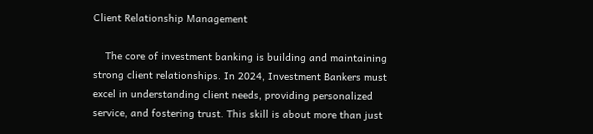Client Relationship Management

    The core of investment banking is building and maintaining strong client relationships. In 2024, Investment Bankers must excel in understanding client needs, providing personalized service, and fostering trust. This skill is about more than just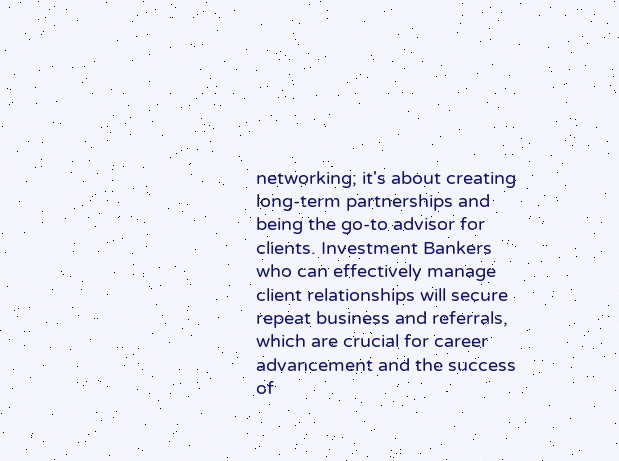networking; it's about creating long-term partnerships and being the go-to advisor for clients. Investment Bankers who can effectively manage client relationships will secure repeat business and referrals, which are crucial for career advancement and the success of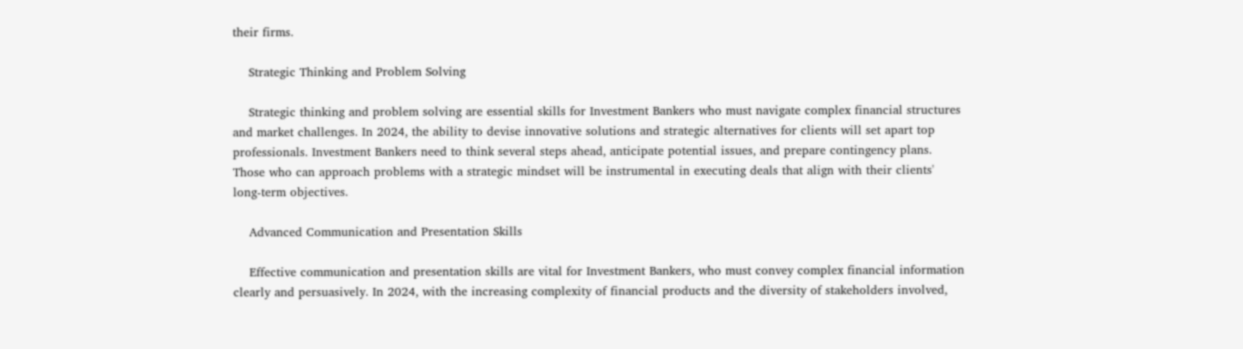their firms.

    Strategic Thinking and Problem Solving

    Strategic thinking and problem solving are essential skills for Investment Bankers who must navigate complex financial structures and market challenges. In 2024, the ability to devise innovative solutions and strategic alternatives for clients will set apart top professionals. Investment Bankers need to think several steps ahead, anticipate potential issues, and prepare contingency plans. Those who can approach problems with a strategic mindset will be instrumental in executing deals that align with their clients' long-term objectives.

    Advanced Communication and Presentation Skills

    Effective communication and presentation skills are vital for Investment Bankers, who must convey complex financial information clearly and persuasively. In 2024, with the increasing complexity of financial products and the diversity of stakeholders involved,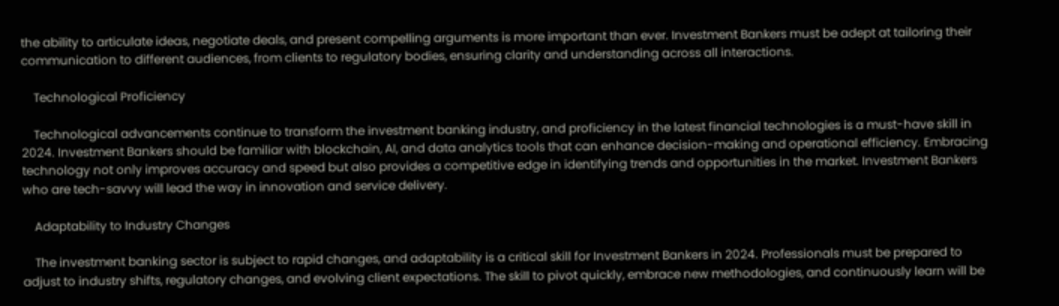the ability to articulate ideas, negotiate deals, and present compelling arguments is more important than ever. Investment Bankers must be adept at tailoring their communication to different audiences, from clients to regulatory bodies, ensuring clarity and understanding across all interactions.

    Technological Proficiency

    Technological advancements continue to transform the investment banking industry, and proficiency in the latest financial technologies is a must-have skill in 2024. Investment Bankers should be familiar with blockchain, AI, and data analytics tools that can enhance decision-making and operational efficiency. Embracing technology not only improves accuracy and speed but also provides a competitive edge in identifying trends and opportunities in the market. Investment Bankers who are tech-savvy will lead the way in innovation and service delivery.

    Adaptability to Industry Changes

    The investment banking sector is subject to rapid changes, and adaptability is a critical skill for Investment Bankers in 2024. Professionals must be prepared to adjust to industry shifts, regulatory changes, and evolving client expectations. The skill to pivot quickly, embrace new methodologies, and continuously learn will be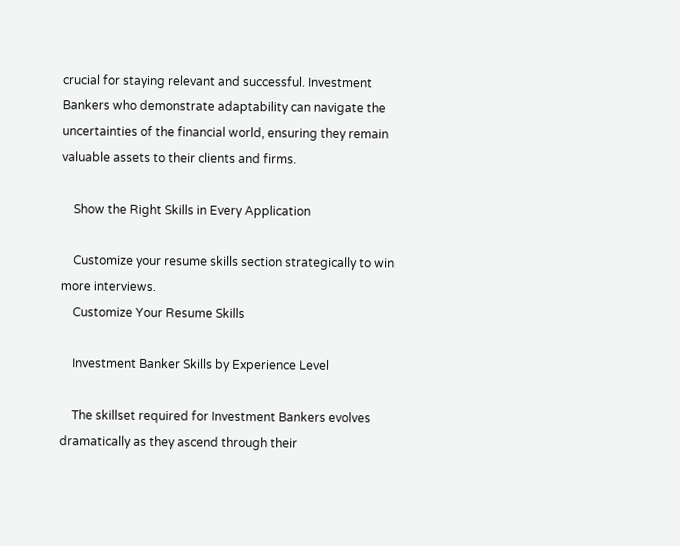crucial for staying relevant and successful. Investment Bankers who demonstrate adaptability can navigate the uncertainties of the financial world, ensuring they remain valuable assets to their clients and firms.

    Show the Right Skills in Every Application

    Customize your resume skills section strategically to win more interviews.
    Customize Your Resume Skills

    Investment Banker Skills by Experience Level

    The skillset required for Investment Bankers evolves dramatically as they ascend through their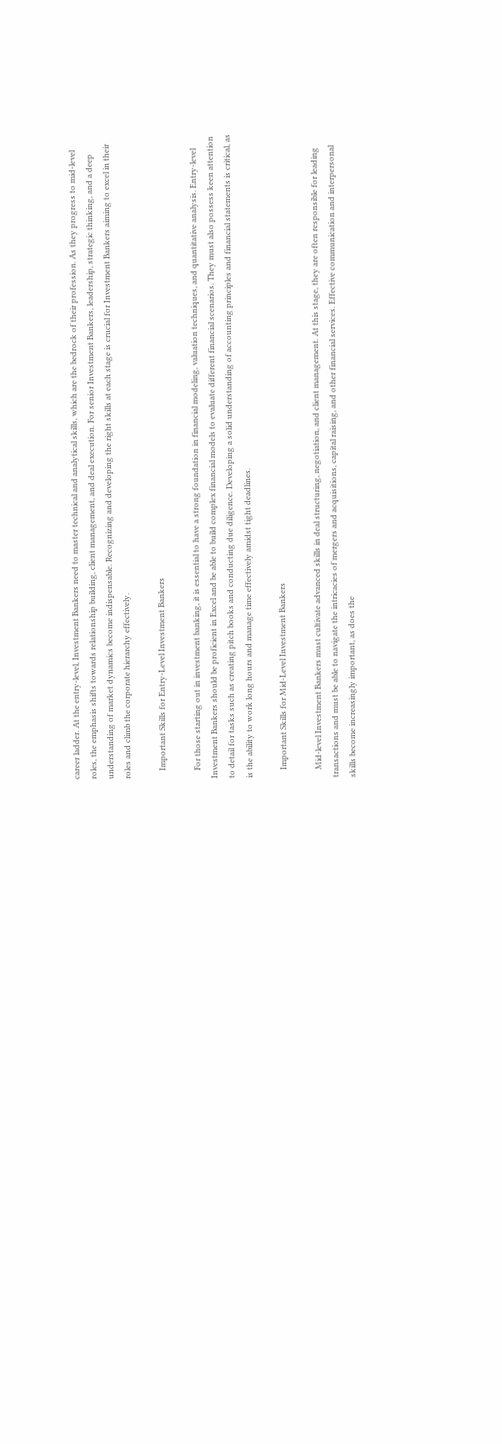career ladder. At the entry-level, Investment Bankers need to master technical and analytical skills, which are the bedrock of their profession. As they progress to mid-level roles, the emphasis shifts towards relationship building, client management, and deal execution. For senior Investment Bankers, leadership, strategic thinking, and a deep understanding of market dynamics become indispensable. Recognizing and developing the right skills at each stage is crucial for Investment Bankers aiming to excel in their roles and climb the corporate hierarchy effectively.

    Important Skills for Entry-Level Investment Bankers

    For those starting out in investment banking, it is essential to have a strong foundation in financial modeling, valuation techniques, and quantitative analysis. Entry-level Investment Bankers should be proficient in Excel and be able to build complex financial models to evaluate different financial scenarios. They must also possess keen attention to detail for tasks such as creating pitch books and conducting due diligence. Developing a solid understanding of accounting principles and financial statements is critical, as is the ability to work long hours and manage time effectively amidst tight deadlines.

    Important Skills for Mid-Level Investment Bankers

    Mid-level Investment Bankers must cultivate advanced skills in deal structuring, negotiation, and client management. At this stage, they are often responsible for leading transactions and must be able to navigate the intricacies of mergers and acquisitions, capital raising, and other financial services. Effective communication and interpersonal skills become increasingly important, as does the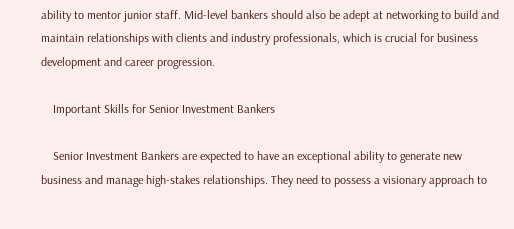ability to mentor junior staff. Mid-level bankers should also be adept at networking to build and maintain relationships with clients and industry professionals, which is crucial for business development and career progression.

    Important Skills for Senior Investment Bankers

    Senior Investment Bankers are expected to have an exceptional ability to generate new business and manage high-stakes relationships. They need to possess a visionary approach to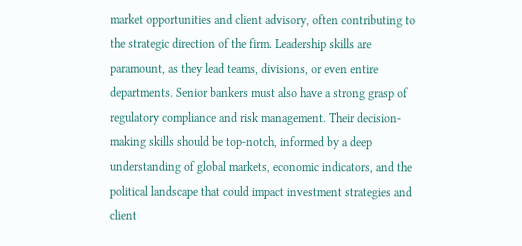market opportunities and client advisory, often contributing to the strategic direction of the firm. Leadership skills are paramount, as they lead teams, divisions, or even entire departments. Senior bankers must also have a strong grasp of regulatory compliance and risk management. Their decision-making skills should be top-notch, informed by a deep understanding of global markets, economic indicators, and the political landscape that could impact investment strategies and client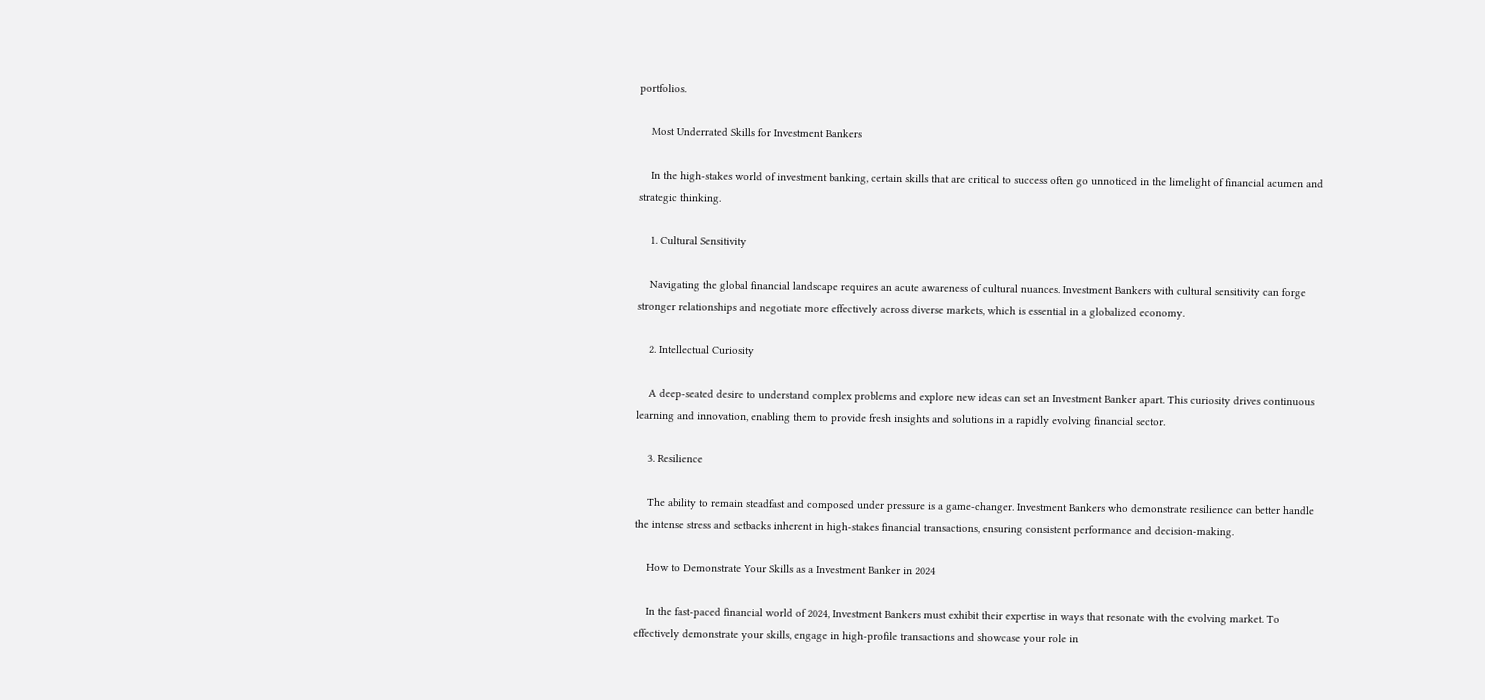portfolios.

    Most Underrated Skills for Investment Bankers

    In the high-stakes world of investment banking, certain skills that are critical to success often go unnoticed in the limelight of financial acumen and strategic thinking.

    1. Cultural Sensitivity

    Navigating the global financial landscape requires an acute awareness of cultural nuances. Investment Bankers with cultural sensitivity can forge stronger relationships and negotiate more effectively across diverse markets, which is essential in a globalized economy.

    2. Intellectual Curiosity

    A deep-seated desire to understand complex problems and explore new ideas can set an Investment Banker apart. This curiosity drives continuous learning and innovation, enabling them to provide fresh insights and solutions in a rapidly evolving financial sector.

    3. Resilience

    The ability to remain steadfast and composed under pressure is a game-changer. Investment Bankers who demonstrate resilience can better handle the intense stress and setbacks inherent in high-stakes financial transactions, ensuring consistent performance and decision-making.

    How to Demonstrate Your Skills as a Investment Banker in 2024

    In the fast-paced financial world of 2024, Investment Bankers must exhibit their expertise in ways that resonate with the evolving market. To effectively demonstrate your skills, engage in high-profile transactions and showcase your role in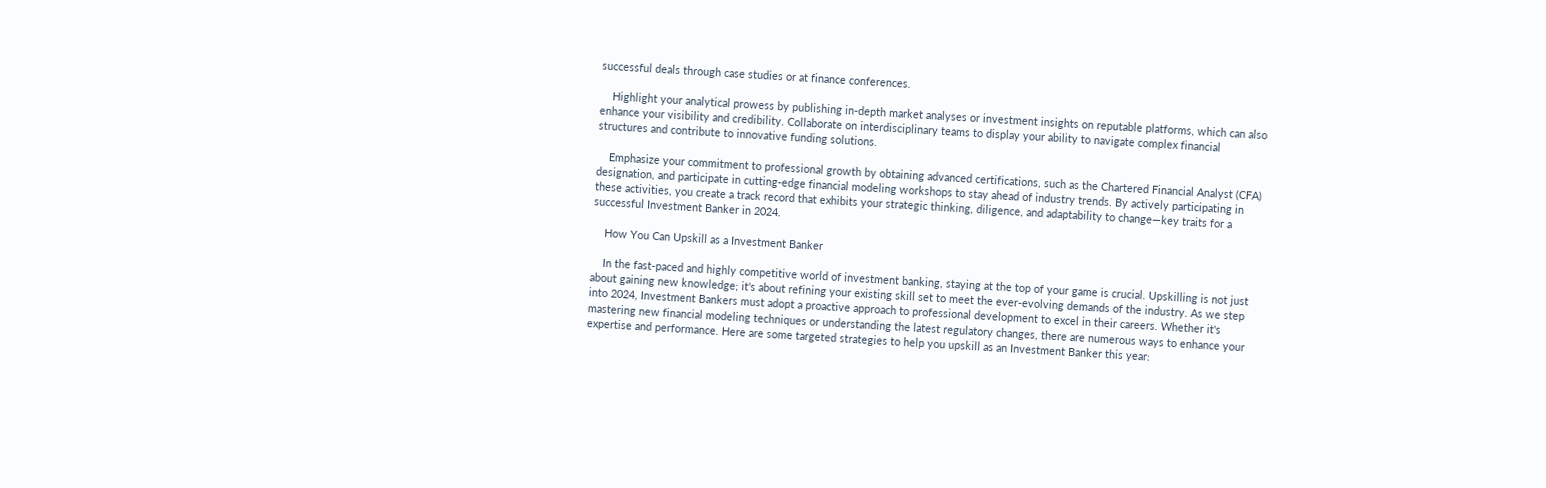successful deals through case studies or at finance conferences.

    Highlight your analytical prowess by publishing in-depth market analyses or investment insights on reputable platforms, which can also enhance your visibility and credibility. Collaborate on interdisciplinary teams to display your ability to navigate complex financial structures and contribute to innovative funding solutions.

    Emphasize your commitment to professional growth by obtaining advanced certifications, such as the Chartered Financial Analyst (CFA) designation, and participate in cutting-edge financial modeling workshops to stay ahead of industry trends. By actively participating in these activities, you create a track record that exhibits your strategic thinking, diligence, and adaptability to change—key traits for a successful Investment Banker in 2024.

    How You Can Upskill as a Investment Banker

    In the fast-paced and highly competitive world of investment banking, staying at the top of your game is crucial. Upskilling is not just about gaining new knowledge; it's about refining your existing skill set to meet the ever-evolving demands of the industry. As we step into 2024, Investment Bankers must adopt a proactive approach to professional development to excel in their careers. Whether it's mastering new financial modeling techniques or understanding the latest regulatory changes, there are numerous ways to enhance your expertise and performance. Here are some targeted strategies to help you upskill as an Investment Banker this year: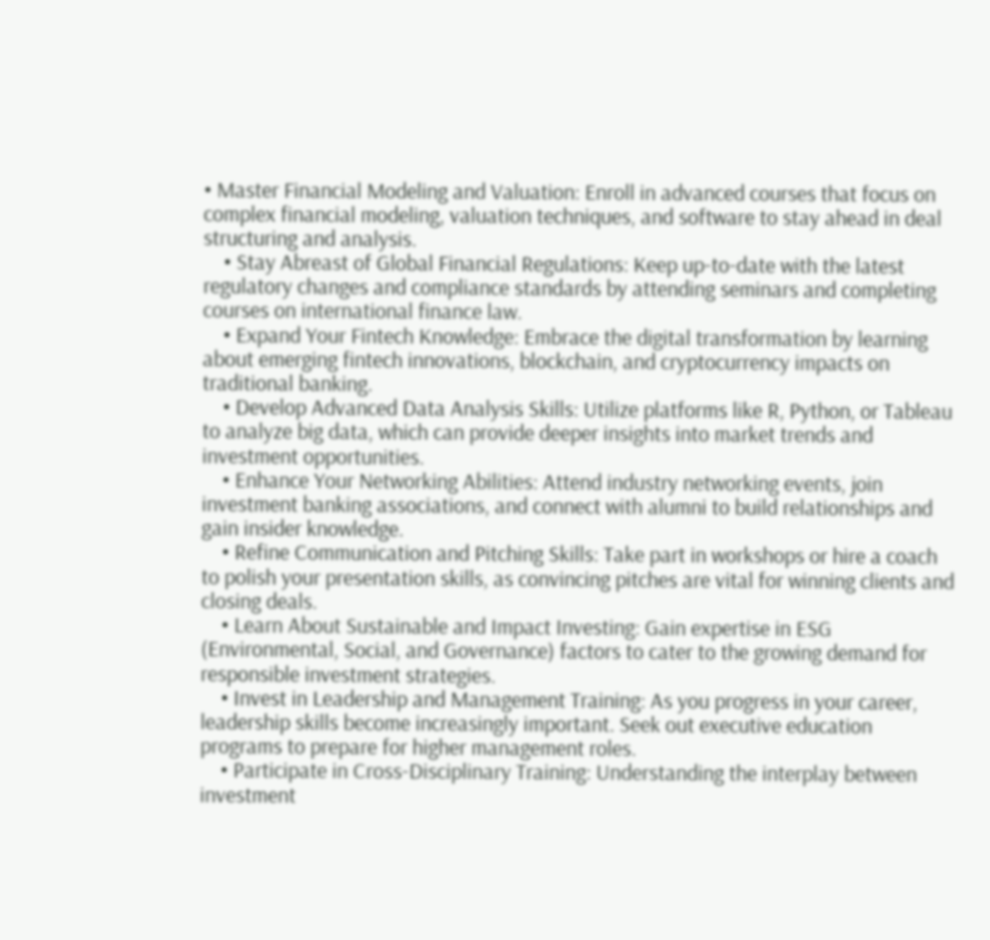• Master Financial Modeling and Valuation: Enroll in advanced courses that focus on complex financial modeling, valuation techniques, and software to stay ahead in deal structuring and analysis.
    • Stay Abreast of Global Financial Regulations: Keep up-to-date with the latest regulatory changes and compliance standards by attending seminars and completing courses on international finance law.
    • Expand Your Fintech Knowledge: Embrace the digital transformation by learning about emerging fintech innovations, blockchain, and cryptocurrency impacts on traditional banking.
    • Develop Advanced Data Analysis Skills: Utilize platforms like R, Python, or Tableau to analyze big data, which can provide deeper insights into market trends and investment opportunities.
    • Enhance Your Networking Abilities: Attend industry networking events, join investment banking associations, and connect with alumni to build relationships and gain insider knowledge.
    • Refine Communication and Pitching Skills: Take part in workshops or hire a coach to polish your presentation skills, as convincing pitches are vital for winning clients and closing deals.
    • Learn About Sustainable and Impact Investing: Gain expertise in ESG (Environmental, Social, and Governance) factors to cater to the growing demand for responsible investment strategies.
    • Invest in Leadership and Management Training: As you progress in your career, leadership skills become increasingly important. Seek out executive education programs to prepare for higher management roles.
    • Participate in Cross-Disciplinary Training: Understanding the interplay between investment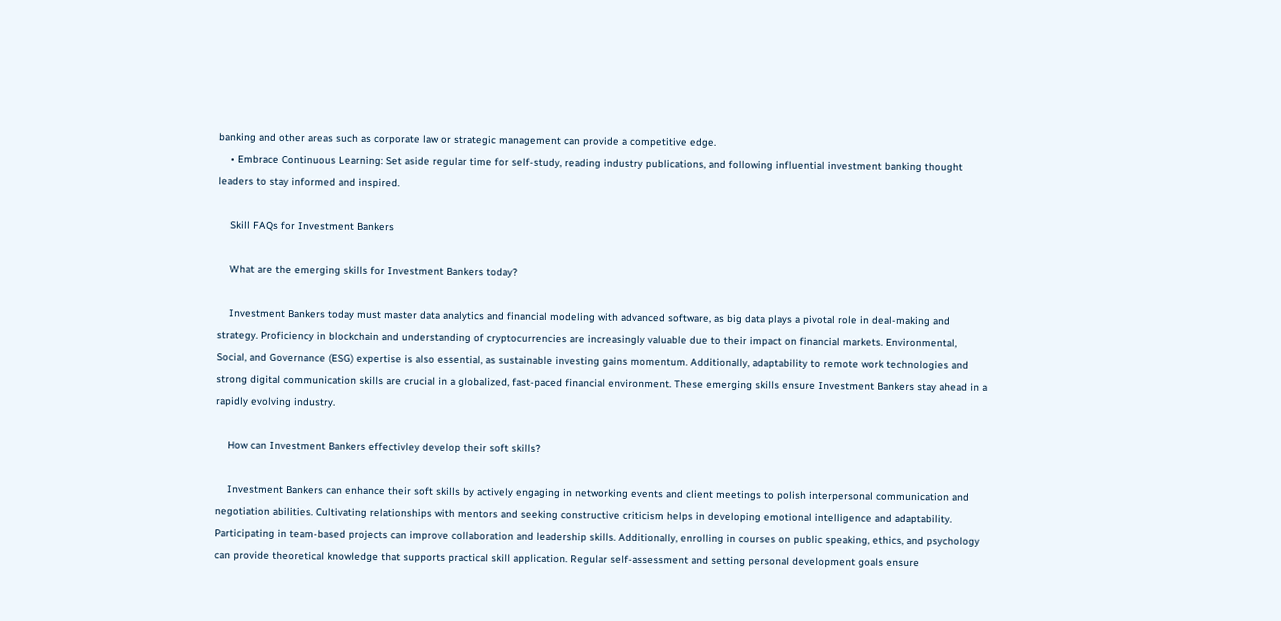banking and other areas such as corporate law or strategic management can provide a competitive edge.
    • Embrace Continuous Learning: Set aside regular time for self-study, reading industry publications, and following influential investment banking thought leaders to stay informed and inspired.

    Skill FAQs for Investment Bankers

    What are the emerging skills for Investment Bankers today?

    Investment Bankers today must master data analytics and financial modeling with advanced software, as big data plays a pivotal role in deal-making and strategy. Proficiency in blockchain and understanding of cryptocurrencies are increasingly valuable due to their impact on financial markets. Environmental, Social, and Governance (ESG) expertise is also essential, as sustainable investing gains momentum. Additionally, adaptability to remote work technologies and strong digital communication skills are crucial in a globalized, fast-paced financial environment. These emerging skills ensure Investment Bankers stay ahead in a rapidly evolving industry.

    How can Investment Bankers effectivley develop their soft skills?

    Investment Bankers can enhance their soft skills by actively engaging in networking events and client meetings to polish interpersonal communication and negotiation abilities. Cultivating relationships with mentors and seeking constructive criticism helps in developing emotional intelligence and adaptability. Participating in team-based projects can improve collaboration and leadership skills. Additionally, enrolling in courses on public speaking, ethics, and psychology can provide theoretical knowledge that supports practical skill application. Regular self-assessment and setting personal development goals ensure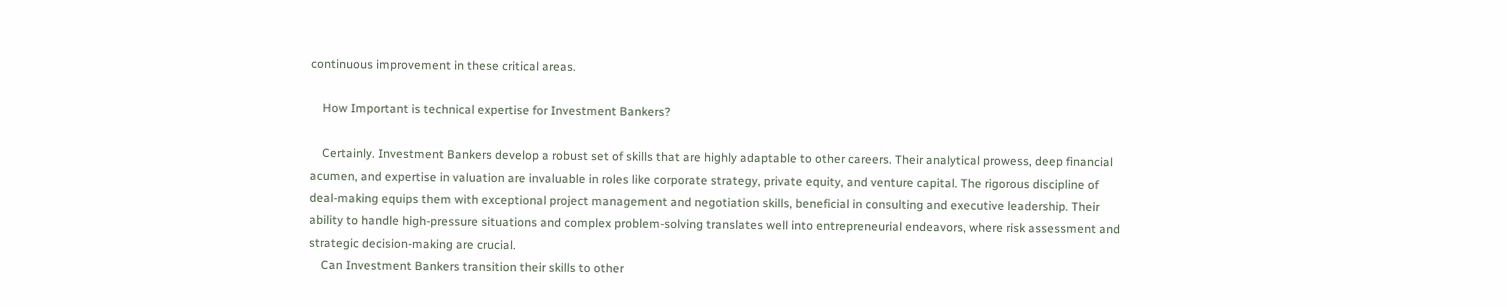continuous improvement in these critical areas.

    How Important is technical expertise for Investment Bankers?

    Certainly. Investment Bankers develop a robust set of skills that are highly adaptable to other careers. Their analytical prowess, deep financial acumen, and expertise in valuation are invaluable in roles like corporate strategy, private equity, and venture capital. The rigorous discipline of deal-making equips them with exceptional project management and negotiation skills, beneficial in consulting and executive leadership. Their ability to handle high-pressure situations and complex problem-solving translates well into entrepreneurial endeavors, where risk assessment and strategic decision-making are crucial.
    Can Investment Bankers transition their skills to other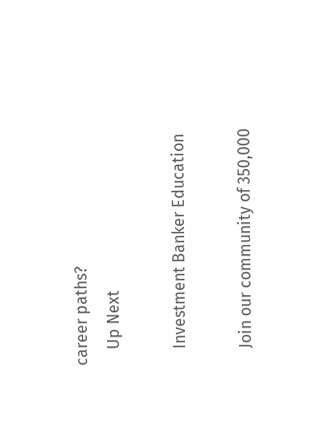career paths?
    Up Next

    Investment Banker Education

    Join our community of 350,000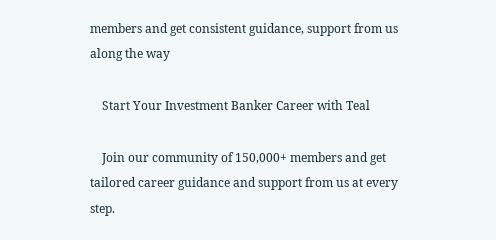members and get consistent guidance, support from us along the way

    Start Your Investment Banker Career with Teal

    Join our community of 150,000+ members and get tailored career guidance and support from us at every step.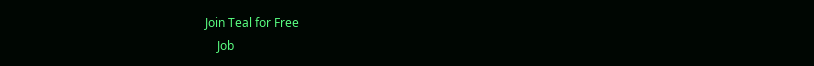Join Teal for Free
    Job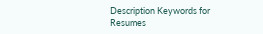Description Keywords for Resumes